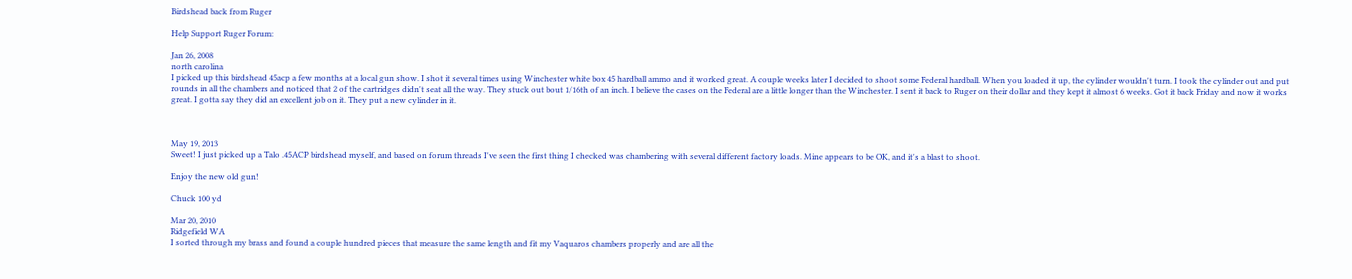Birdshead back from Ruger

Help Support Ruger Forum:

Jan 26, 2008
north carolina
I picked up this birdshead 45acp a few months at a local gun show. I shot it several times using Winchester white box 45 hardball ammo and it worked great. A couple weeks later I decided to shoot some Federal hardball. When you loaded it up, the cylinder wouldn't turn. I took the cylinder out and put rounds in all the chambers and noticed that 2 of the cartridges didn't seat all the way. They stuck out bout 1/16th of an inch. I believe the cases on the Federal are a little longer than the Winchester. I sent it back to Ruger on their dollar and they kept it almost 6 weeks. Got it back Friday and now it works great. I gotta say they did an excellent job on it. They put a new cylinder in it.



May 19, 2013
Sweet! I just picked up a Talo .45ACP birdshead myself, and based on forum threads I've seen the first thing I checked was chambering with several different factory loads. Mine appears to be OK, and it's a blast to shoot.

Enjoy the new old gun!

Chuck 100 yd

Mar 20, 2010
Ridgefield WA
I sorted through my brass and found a couple hundred pieces that measure the same length and fit my Vaquaros chambers properly and are all the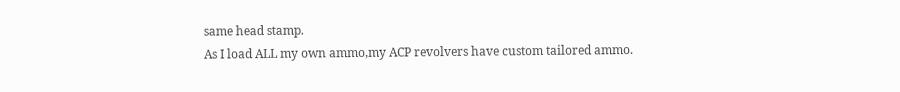same head stamp.
As I load ALL my own ammo,my ACP revolvers have custom tailored ammo.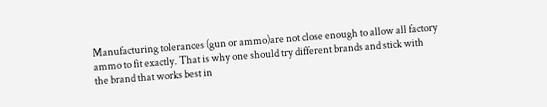Manufacturing tolerances (gun or ammo)are not close enough to allow all factory ammo to fit exactly. That is why one should try different brands and stick with the brand that works best in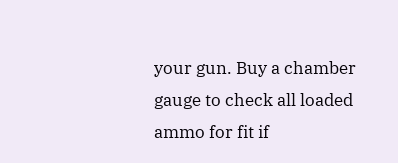your gun. Buy a chamber gauge to check all loaded ammo for fit if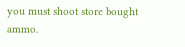you must shoot store bought ammo.